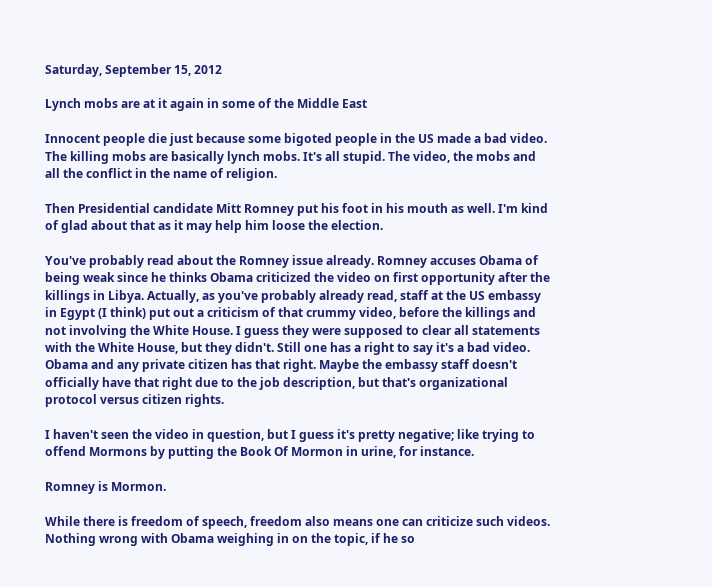Saturday, September 15, 2012

Lynch mobs are at it again in some of the Middle East

Innocent people die just because some bigoted people in the US made a bad video. The killing mobs are basically lynch mobs. It's all stupid. The video, the mobs and all the conflict in the name of religion.

Then Presidential candidate Mitt Romney put his foot in his mouth as well. I'm kind of glad about that as it may help him loose the election.

You've probably read about the Romney issue already. Romney accuses Obama of being weak since he thinks Obama criticized the video on first opportunity after the killings in Libya. Actually, as you've probably already read, staff at the US embassy in Egypt (I think) put out a criticism of that crummy video, before the killings and not involving the White House. I guess they were supposed to clear all statements with the White House, but they didn't. Still one has a right to say it's a bad video. Obama and any private citizen has that right. Maybe the embassy staff doesn't officially have that right due to the job description, but that's organizational protocol versus citizen rights.

I haven't seen the video in question, but I guess it's pretty negative; like trying to offend Mormons by putting the Book Of Mormon in urine, for instance.

Romney is Mormon.

While there is freedom of speech, freedom also means one can criticize such videos. Nothing wrong with Obama weighing in on the topic, if he so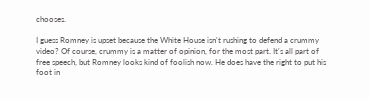chooses.

I guess Romney is upset because the White House isn't rushing to defend a crummy video? Of course, crummy is a matter of opinion, for the most part. It's all part of free speech, but Romney looks kind of foolish now. He does have the right to put his foot in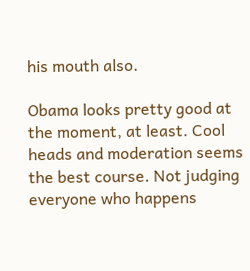his mouth also.

Obama looks pretty good at the moment, at least. Cool heads and moderation seems the best course. Not judging everyone who happens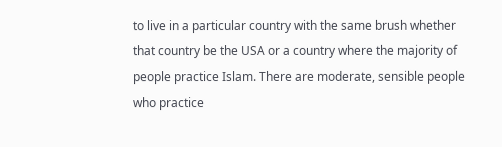to live in a particular country with the same brush whether that country be the USA or a country where the majority of people practice Islam. There are moderate, sensible people who practice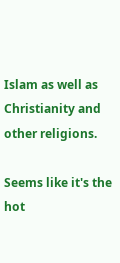Islam as well as Christianity and other religions.

Seems like it's the hot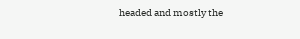headed and mostly the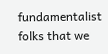fundamentalist folks that we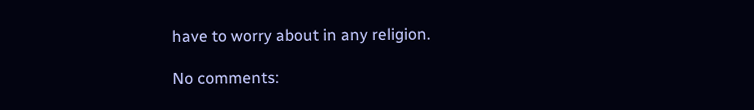have to worry about in any religion.

No comments: